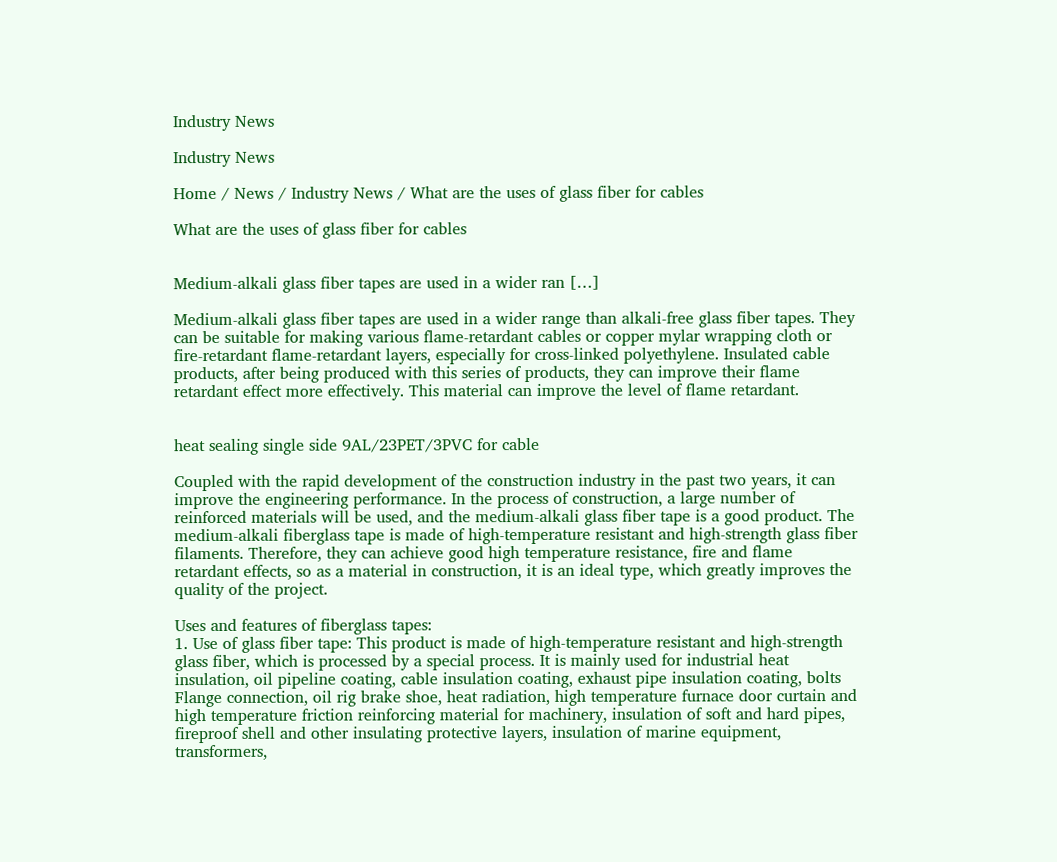Industry News

Industry News

Home / News / Industry News / What are the uses of glass fiber for cables

What are the uses of glass fiber for cables


Medium-alkali glass fiber tapes are used in a wider ran […]

Medium-alkali glass fiber tapes are used in a wider range than alkali-free glass fiber tapes. They can be suitable for making various flame-retardant cables or copper mylar wrapping cloth or fire-retardant flame-retardant layers, especially for cross-linked polyethylene. Insulated cable products, after being produced with this series of products, they can improve their flame retardant effect more effectively. This material can improve the level of flame retardant.


heat sealing single side 9AL/23PET/3PVC for cable

Coupled with the rapid development of the construction industry in the past two years, it can improve the engineering performance. In the process of construction, a large number of reinforced materials will be used, and the medium-alkali glass fiber tape is a good product. The medium-alkali fiberglass tape is made of high-temperature resistant and high-strength glass fiber filaments. Therefore, they can achieve good high temperature resistance, fire and flame retardant effects, so as a material in construction, it is an ideal type, which greatly improves the quality of the project.

Uses and features of fiberglass tapes:
1. Use of glass fiber tape: This product is made of high-temperature resistant and high-strength glass fiber, which is processed by a special process. It is mainly used for industrial heat insulation, oil pipeline coating, cable insulation coating, exhaust pipe insulation coating, bolts Flange connection, oil rig brake shoe, heat radiation, high temperature furnace door curtain and high temperature friction reinforcing material for machinery, insulation of soft and hard pipes, fireproof shell and other insulating protective layers, insulation of marine equipment, transformers,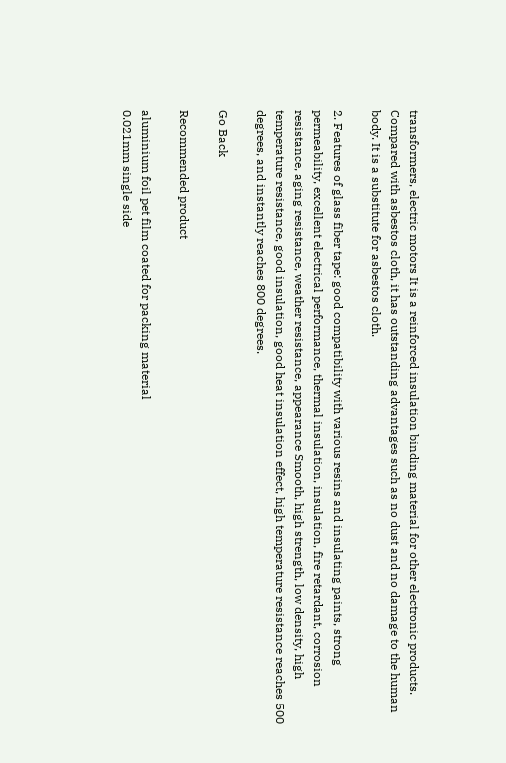transformers, electric motors It is a reinforced insulation binding material for other electronic products. Compared with asbestos cloth, it has outstanding advantages such as no dust and no damage to the human body. It is a substitute for asbestos cloth.

2. Features of glass fiber tape: good compatibility with various resins and insulating paints, strong permeability, excellent electrical performance, thermal insulation, insulation, fire retardant, corrosion resistance, aging resistance, weather resistance, appearance Smooth, high strength, low density, high temperature resistance, good insulation, good heat insulation effect, high temperature resistance reaches 500 degrees, and instantly reaches 800 degrees.

Go Back

Recommended product

aluminium foil pet film coated for packing material
0.021mm single side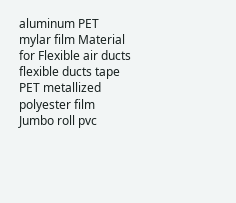aluminum PET mylar film Material for Flexible air ducts
flexible ducts tape PET metallized polyester film
Jumbo roll pvc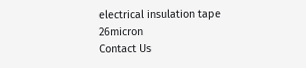electrical insulation tape 26micron
Contact Us